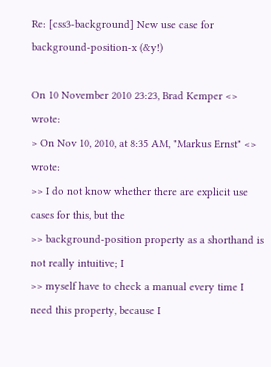Re: [css3-background] New use case for background-position-x (&y!)

On 10 November 2010 23:23, Brad Kemper <> wrote:
> On Nov 10, 2010, at 8:35 AM, "Markus Ernst" <> wrote:
>> I do not know whether there are explicit use cases for this, but the
>> background-position property as a shorthand is not really intuitive; I
>> myself have to check a manual every time I need this property, because I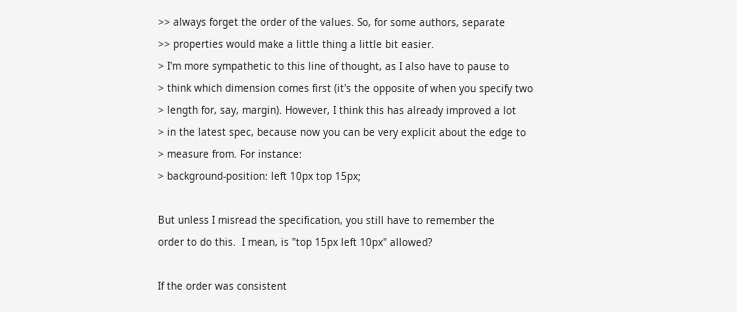>> always forget the order of the values. So, for some authors, separate
>> properties would make a little thing a little bit easier.
> I'm more sympathetic to this line of thought, as I also have to pause to
> think which dimension comes first (it's the opposite of when you specify two
> length for, say, margin). However, I think this has already improved a lot
> in the latest spec, because now you can be very explicit about the edge to
> measure from. For instance:
> background-position: left 10px top 15px;

But unless I misread the specification, you still have to remember the
order to do this.  I mean, is "top 15px left 10px" allowed?

If the order was consistent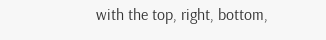with the top, right, bottom,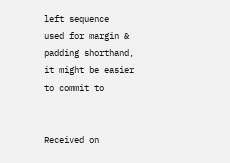left sequence
used for margin & padding shorthand, it might be easier to commit to


Received on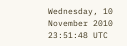Wednesday, 10 November 2010 23:51:48 UTC